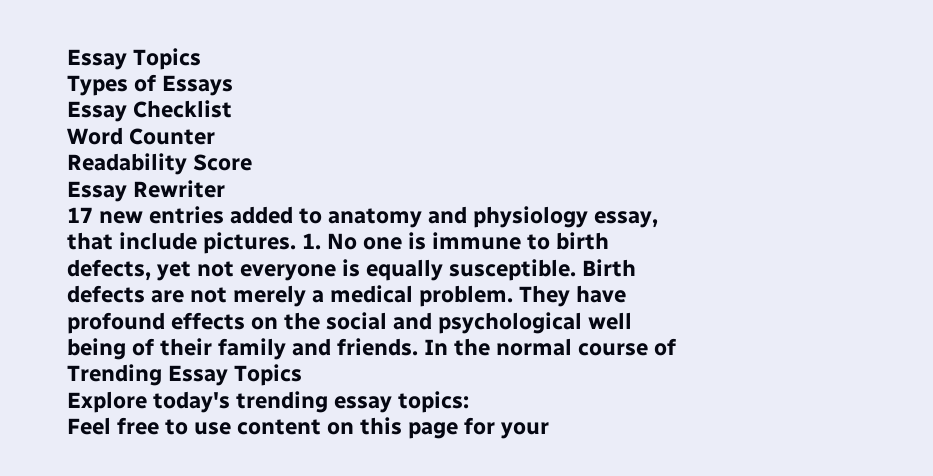Essay Topics
Types of Essays
Essay Checklist
Word Counter
Readability Score
Essay Rewriter
17 new entries added to anatomy and physiology essay, that include pictures. 1. No one is immune to birth defects, yet not everyone is equally susceptible. Birth defects are not merely a medical problem. They have profound effects on the social and psychological well being of their family and friends. In the normal course of
Trending Essay Topics
Explore today's trending essay topics:
Feel free to use content on this page for your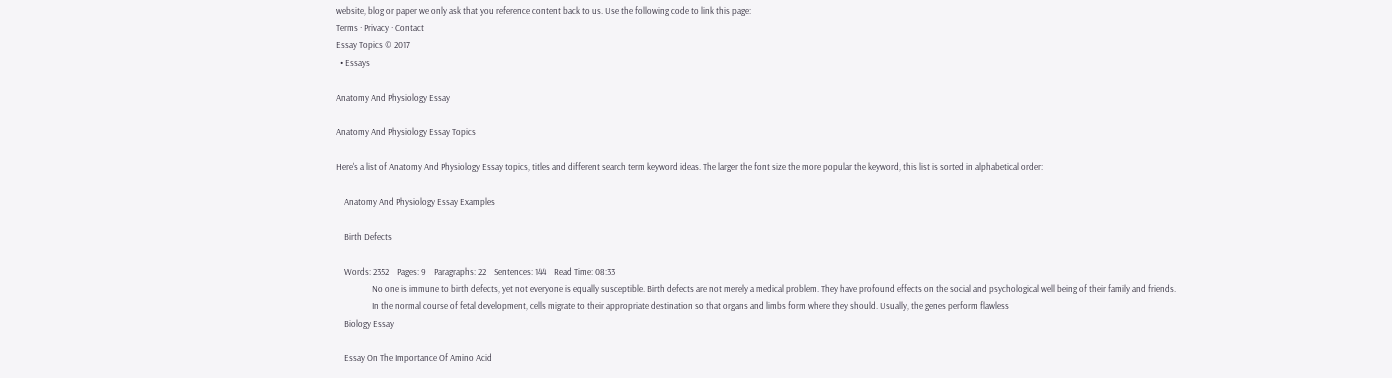website, blog or paper we only ask that you reference content back to us. Use the following code to link this page:
Terms · Privacy · Contact
Essay Topics © 2017
  • Essays

Anatomy And Physiology Essay

Anatomy And Physiology Essay Topics

Here's a list of Anatomy And Physiology Essay topics, titles and different search term keyword ideas. The larger the font size the more popular the keyword, this list is sorted in alphabetical order:

    Anatomy And Physiology Essay Examples

    Birth Defects

    Words: 2352    Pages: 9    Paragraphs: 22    Sentences: 144    Read Time: 08:33
                  No one is immune to birth defects, yet not everyone is equally susceptible. Birth defects are not merely a medical problem. They have profound effects on the social and psychological well being of their family and friends.
                  In the normal course of fetal development, cells migrate to their appropriate destination so that organs and limbs form where they should. Usually, the genes perform flawless
    Biology Essay

    Essay On The Importance Of Amino Acid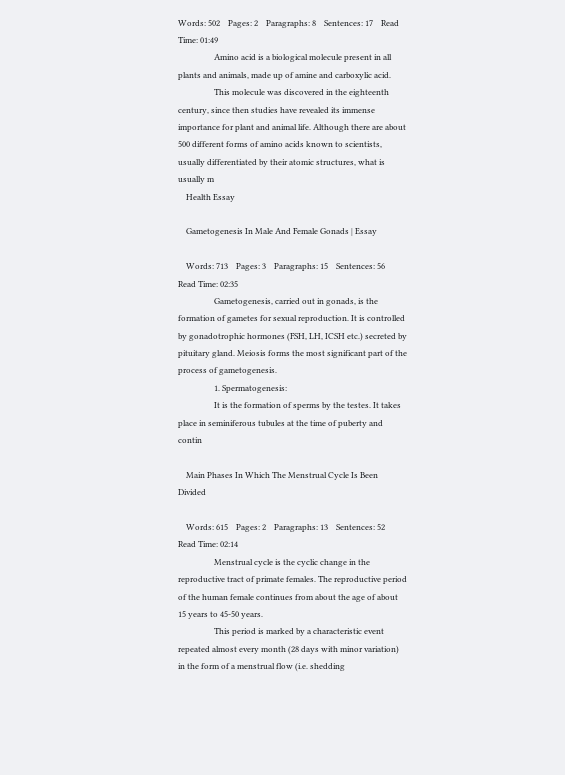Words: 502    Pages: 2    Paragraphs: 8    Sentences: 17    Read Time: 01:49
                  Amino acid is a biological molecule present in all plants and animals, made up of amine and carboxylic acid.
                  This molecule was discovered in the eighteenth century, since then studies have revealed its immense importance for plant and animal life. Although there are about 500 different forms of amino acids known to scientists, usually differentiated by their atomic structures, what is usually m
    Health Essay

    Gametogenesis In Male And Female Gonads | Essay

    Words: 713    Pages: 3    Paragraphs: 15    Sentences: 56    Read Time: 02:35
                  Gametogenesis, carried out in gonads, is the formation of gametes for sexual reproduction. It is controlled by gonadotrophic hormones (FSH, LH, ICSH etc.) secreted by pituitary gland. Meiosis forms the most significant part of the process of gametogenesis.
                  1. Spermatogenesis:
                  It is the formation of sperms by the testes. It takes place in seminiferous tubules at the time of puberty and contin

    Main Phases In Which The Menstrual Cycle Is Been Divided

    Words: 615    Pages: 2    Paragraphs: 13    Sentences: 52    Read Time: 02:14
                  Menstrual cycle is the cyclic change in the reproductive tract of primate females. The reproductive period of the human female continues from about the age of about 15 years to 45-50 years.
                  This period is marked by a characteristic event repeated almost every month (28 days with minor variation) in the form of a menstrual flow (i.e. shedding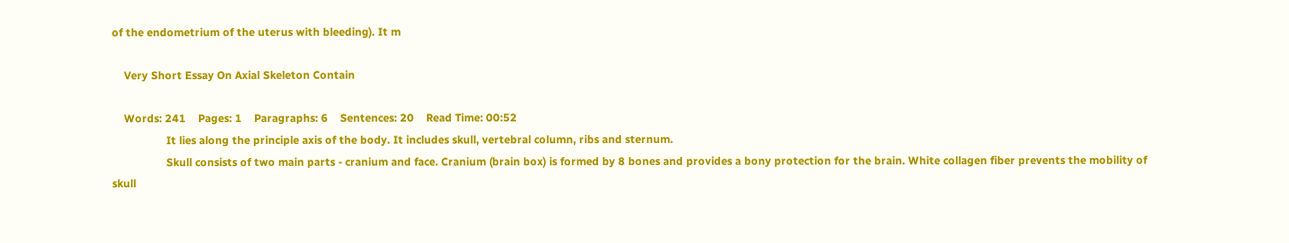of the endometrium of the uterus with bleeding). It m

    Very Short Essay On Axial Skeleton Contain

    Words: 241    Pages: 1    Paragraphs: 6    Sentences: 20    Read Time: 00:52
                  It lies along the principle axis of the body. It includes skull, vertebral column, ribs and sternum.
                  Skull consists of two main parts - cranium and face. Cranium (brain box) is formed by 8 bones and provides a bony protection for the brain. White collagen fiber prevents the mobility of skull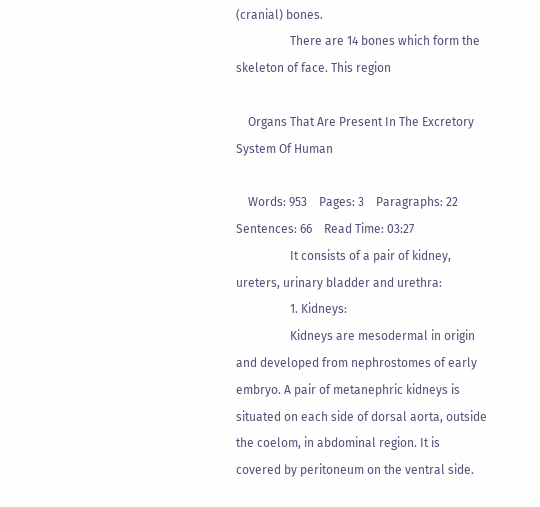(cranial) bones.
                  There are 14 bones which form the skeleton of face. This region

    Organs That Are Present In The Excretory System Of Human

    Words: 953    Pages: 3    Paragraphs: 22    Sentences: 66    Read Time: 03:27
                  It consists of a pair of kidney, ureters, urinary bladder and urethra:
                  1. Kidneys:
                  Kidneys are mesodermal in origin and developed from nephrostomes of early embryo. A pair of metanephric kidneys is situated on each side of dorsal aorta, outside the coelom, in abdominal region. It is covered by peritoneum on the ventral side.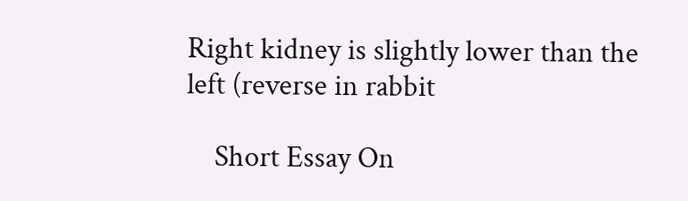Right kidney is slightly lower than the left (reverse in rabbit

    Short Essay On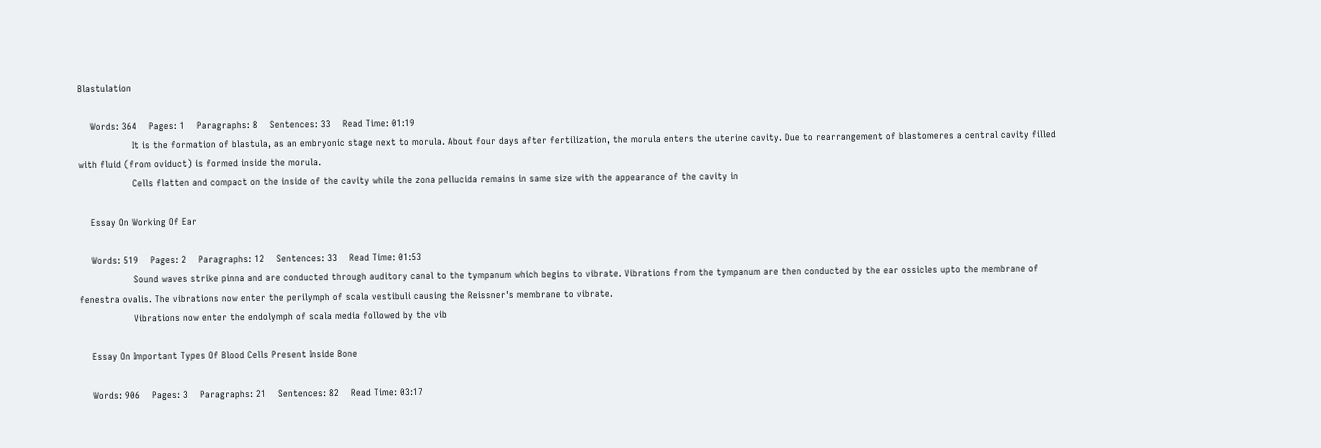Blastulation

    Words: 364    Pages: 1    Paragraphs: 8    Sentences: 33    Read Time: 01:19
                  It is the formation of blastula, as an embryonic stage next to morula. About four days after fertilization, the morula enters the uterine cavity. Due to rearrangement of blastomeres a central cavity filled with fluid (from oviduct) is formed inside the morula.
                  Cells flatten and compact on the inside of the cavity while the zona pellucida remains in same size with the appearance of the cavity in

    Essay On Working Of Ear

    Words: 519    Pages: 2    Paragraphs: 12    Sentences: 33    Read Time: 01:53
                  Sound waves strike pinna and are conducted through auditory canal to the tympanum which begins to vibrate. Vibrations from the tympanum are then conducted by the ear ossicles upto the membrane of fenestra ovalis. The vibrations now enter the perilymph of scala vestibuli causing the Reissner's membrane to vibrate.
                  Vibrations now enter the endolymph of scala media followed by the vib

    Essay On Important Types Of Blood Cells Present Inside Bone

    Words: 906    Pages: 3    Paragraphs: 21    Sentences: 82    Read Time: 03:17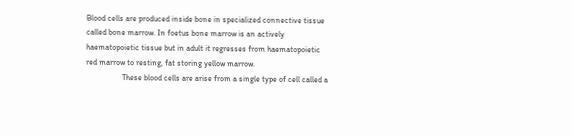Blood cells are produced inside bone in specialized connective tissue called bone marrow. In foetus bone marrow is an actively haematopoietic tissue but in adult it regresses from haematopoietic red marrow to resting, fat storing yellow marrow.
                  These blood cells are arise from a single type of cell called a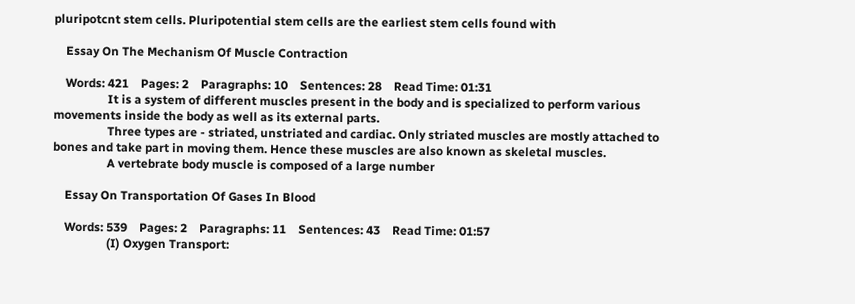pluripotcnt stem cells. Pluripotential stem cells are the earliest stem cells found with

    Essay On The Mechanism Of Muscle Contraction

    Words: 421    Pages: 2    Paragraphs: 10    Sentences: 28    Read Time: 01:31
                  It is a system of different muscles present in the body and is specialized to perform various movements inside the body as well as its external parts.
                  Three types are - striated, unstriated and cardiac. Only striated muscles are mostly attached to bones and take part in moving them. Hence these muscles are also known as skeletal muscles.
                  A vertebrate body muscle is composed of a large number

    Essay On Transportation Of Gases In Blood

    Words: 539    Pages: 2    Paragraphs: 11    Sentences: 43    Read Time: 01:57
                  (I) Oxygen Transport: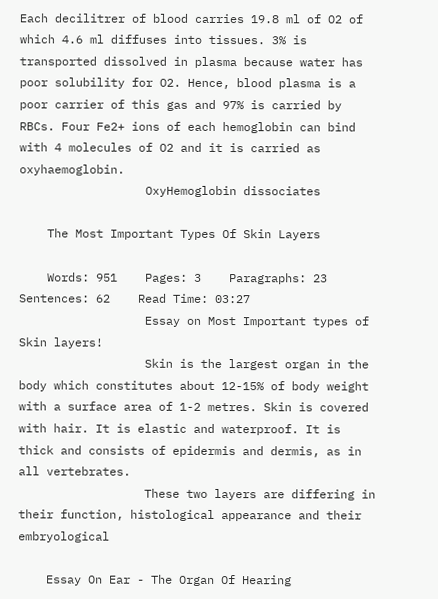Each decilitrer of blood carries 19.8 ml of O2 of which 4.6 ml diffuses into tissues. 3% is transported dissolved in plasma because water has poor solubility for O2. Hence, blood plasma is a poor carrier of this gas and 97% is carried by RBCs. Four Fe2+ ions of each hemoglobin can bind with 4 molecules of O2 and it is carried as oxyhaemoglobin.
                  OxyHemoglobin dissociates

    The Most Important Types Of Skin Layers

    Words: 951    Pages: 3    Paragraphs: 23    Sentences: 62    Read Time: 03:27
                  Essay on Most Important types of Skin layers!
                  Skin is the largest organ in the body which constitutes about 12-15% of body weight with a surface area of 1-2 metres. Skin is covered with hair. It is elastic and waterproof. It is thick and consists of epidermis and dermis, as in all vertebrates.
                  These two layers are differing in their function, histological appearance and their embryological

    Essay On Ear - The Organ Of Hearing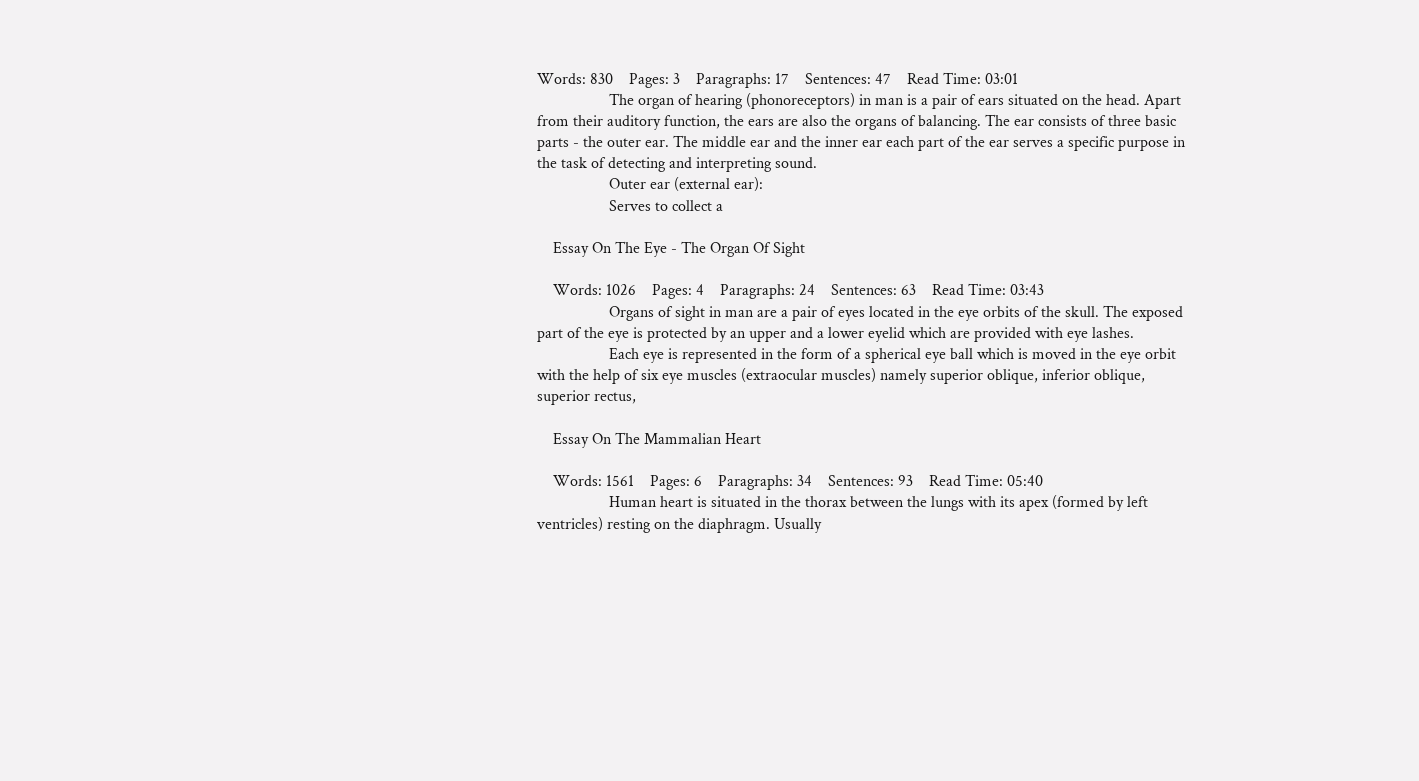Words: 830    Pages: 3    Paragraphs: 17    Sentences: 47    Read Time: 03:01
                  The organ of hearing (phonoreceptors) in man is a pair of ears situated on the head. Apart from their auditory function, the ears are also the organs of balancing. The ear consists of three basic parts - the outer ear. The middle ear and the inner ear each part of the ear serves a specific purpose in the task of detecting and interpreting sound.
                  Outer ear (external ear):
                  Serves to collect a

    Essay On The Eye - The Organ Of Sight

    Words: 1026    Pages: 4    Paragraphs: 24    Sentences: 63    Read Time: 03:43
                  Organs of sight in man are a pair of eyes located in the eye orbits of the skull. The exposed part of the eye is protected by an upper and a lower eyelid which are provided with eye lashes.
                  Each eye is represented in the form of a spherical eye ball which is moved in the eye orbit with the help of six eye muscles (extraocular muscles) namely superior oblique, inferior oblique, superior rectus,

    Essay On The Mammalian Heart

    Words: 1561    Pages: 6    Paragraphs: 34    Sentences: 93    Read Time: 05:40
                  Human heart is situated in the thorax between the lungs with its apex (formed by left ventricles) resting on the diaphragm. Usually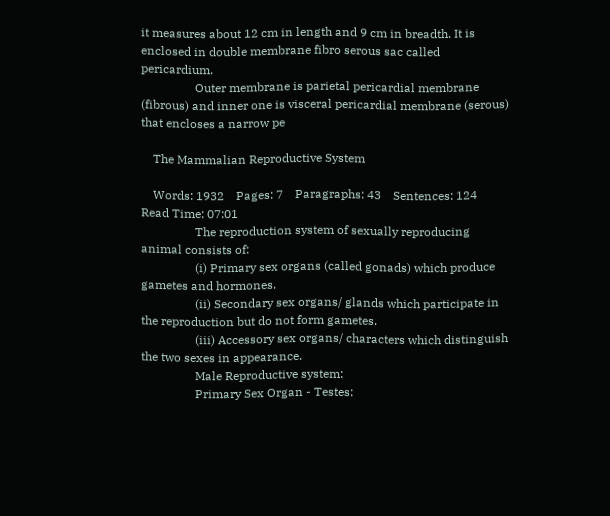it measures about 12 cm in length and 9 cm in breadth. It is enclosed in double membrane fibro serous sac called pericardium.
                  Outer membrane is parietal pericardial membrane (fibrous) and inner one is visceral pericardial membrane (serous) that encloses a narrow pe

    The Mammalian Reproductive System

    Words: 1932    Pages: 7    Paragraphs: 43    Sentences: 124    Read Time: 07:01
                  The reproduction system of sexually reproducing animal consists of:
                  (i) Primary sex organs (called gonads) which produce gametes and hormones.
                  (ii) Secondary sex organs/ glands which participate in the reproduction but do not form gametes.
                  (iii) Accessory sex organs/ characters which distinguish the two sexes in appearance.
                  Male Reproductive system:
                  Primary Sex Organ - Testes: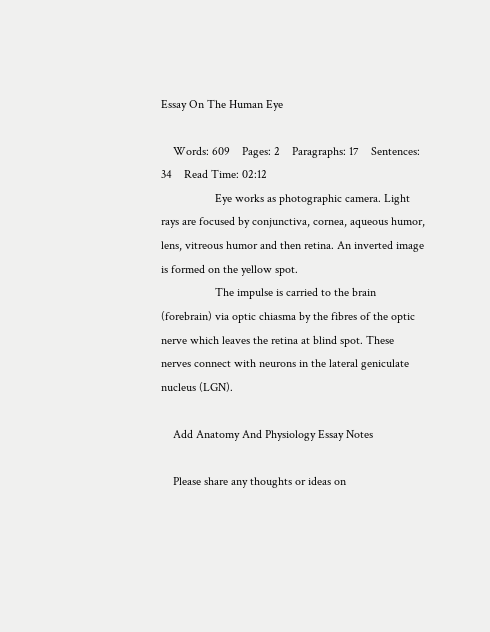Essay On The Human Eye

    Words: 609    Pages: 2    Paragraphs: 17    Sentences: 34    Read Time: 02:12
                  Eye works as photographic camera. Light rays are focused by conjunctiva, cornea, aqueous humor, lens, vitreous humor and then retina. An inverted image is formed on the yellow spot.
                  The impulse is carried to the brain (forebrain) via optic chiasma by the fibres of the optic nerve which leaves the retina at blind spot. These nerves connect with neurons in the lateral geniculate nucleus (LGN).

    Add Anatomy And Physiology Essay Notes

    Please share any thoughts or ideas on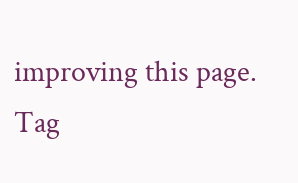improving this page. Tag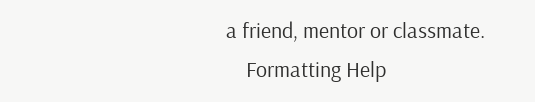a friend, mentor or classmate.
    Formatting Help